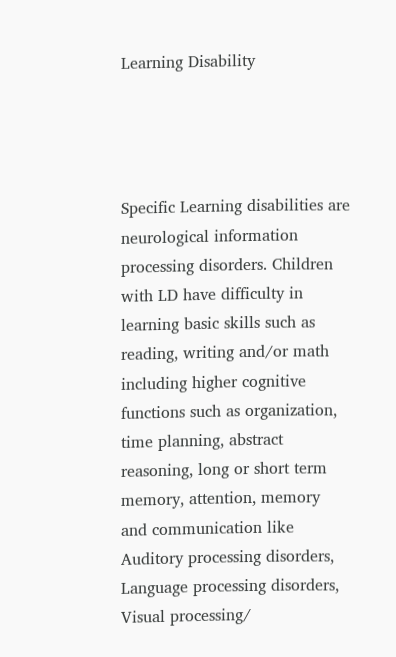Learning Disability




Specific Learning disabilities are neurological information processing disorders. Children with LD have difficulty in learning basic skills such as reading, writing and/or math including higher cognitive functions such as organization, time planning, abstract reasoning, long or short term memory, attention, memory and communication like Auditory processing disorders, Language processing disorders, Visual processing/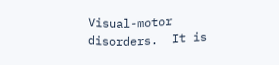Visual-motor disorders.  It is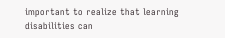important to realize that learning disabilities can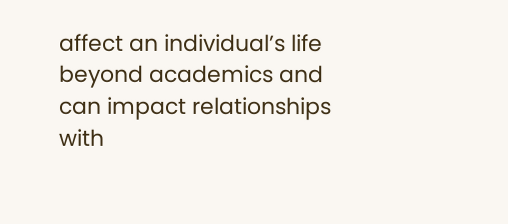affect an individual’s life beyond academics and can impact relationships with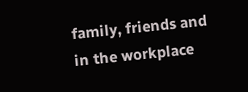family, friends and in the workplace